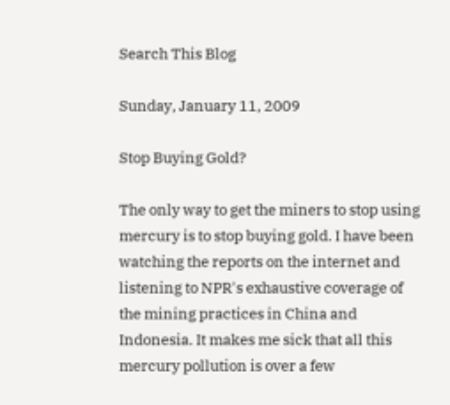Search This Blog

Sunday, January 11, 2009

Stop Buying Gold?

The only way to get the miners to stop using mercury is to stop buying gold. I have been watching the reports on the internet and listening to NPR's exhaustive coverage of the mining practices in China and Indonesia. It makes me sick that all this mercury pollution is over a few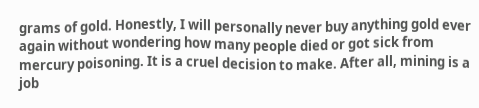grams of gold. Honestly, I will personally never buy anything gold ever again without wondering how many people died or got sick from mercury poisoning. It is a cruel decision to make. After all, mining is a job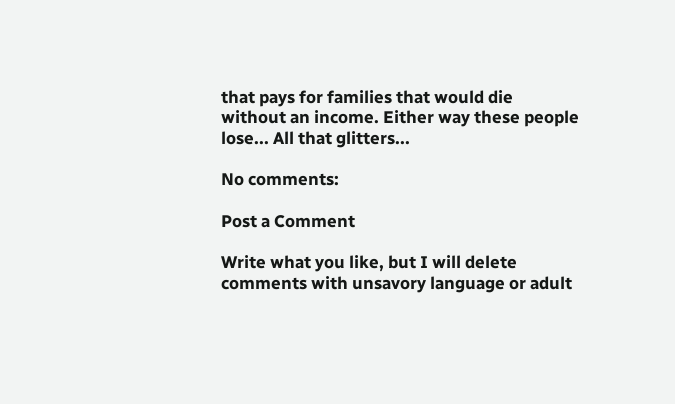that pays for families that would die without an income. Either way these people lose... All that glitters...

No comments:

Post a Comment

Write what you like, but I will delete comments with unsavory language or adult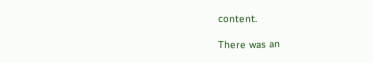content.

There was an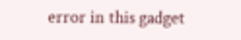error in this gadget